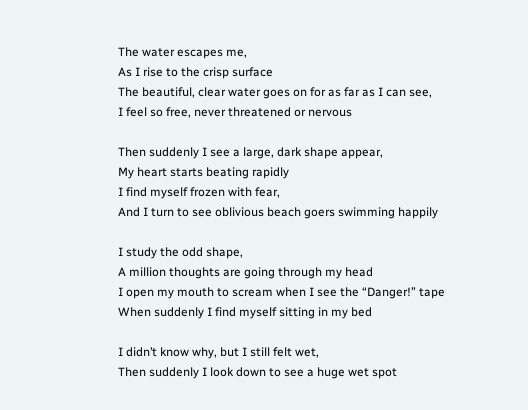The water escapes me,
As I rise to the crisp surface
The beautiful, clear water goes on for as far as I can see,
I feel so free, never threatened or nervous

Then suddenly I see a large, dark shape appear,
My heart starts beating rapidly
I find myself frozen with fear,
And I turn to see oblivious beach goers swimming happily

I study the odd shape,
A million thoughts are going through my head
I open my mouth to scream when I see the “Danger!” tape
When suddenly I find myself sitting in my bed

I didn’t know why, but I still felt wet,
Then suddenly I look down to see a huge wet spot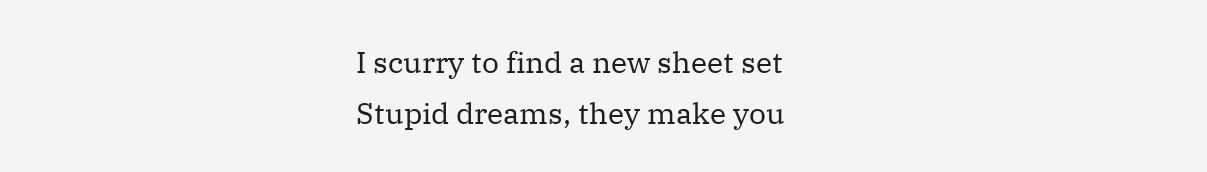I scurry to find a new sheet set
Stupid dreams, they make you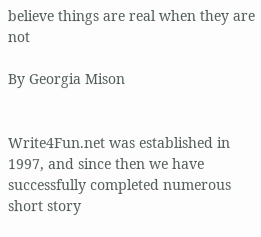believe things are real when they are not

By Georgia Mison


Write4Fun.net was established in 1997, and since then we have successfully completed numerous short story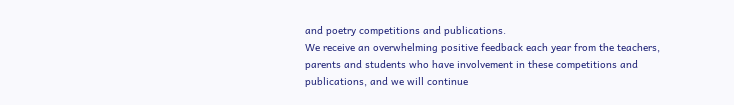and poetry competitions and publications.
We receive an overwhelming positive feedback each year from the teachers, parents and students who have involvement in these competitions and publications, and we will continue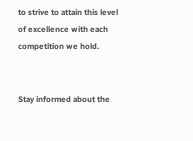to strive to attain this level of excellence with each competition we hold.


Stay informed about the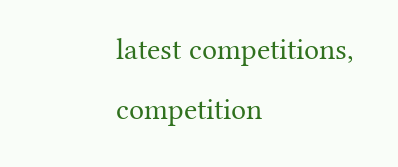latest competitions, competition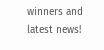winners and latest news!